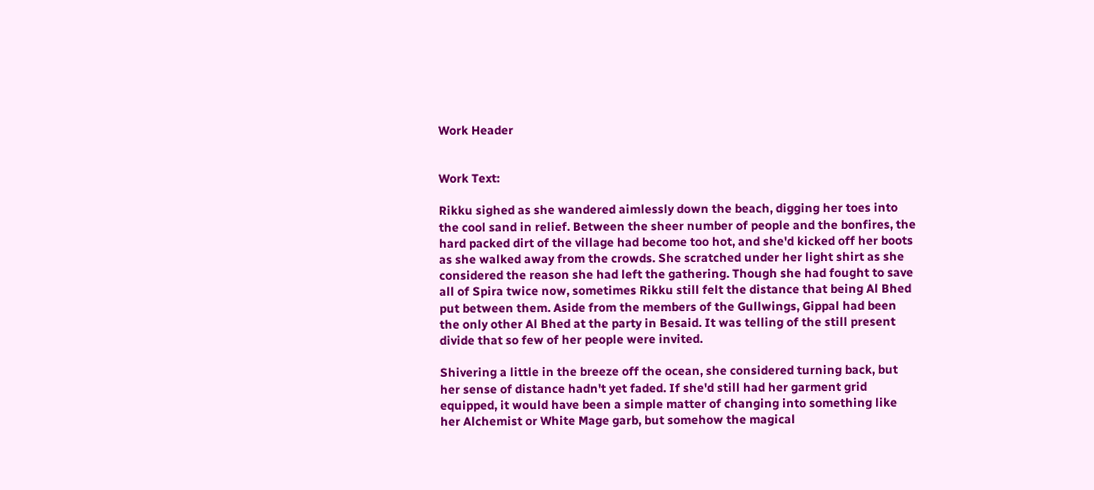Work Header


Work Text:

Rikku sighed as she wandered aimlessly down the beach, digging her toes into the cool sand in relief. Between the sheer number of people and the bonfires, the hard packed dirt of the village had become too hot, and she'd kicked off her boots as she walked away from the crowds. She scratched under her light shirt as she considered the reason she had left the gathering. Though she had fought to save all of Spira twice now, sometimes Rikku still felt the distance that being Al Bhed put between them. Aside from the members of the Gullwings, Gippal had been the only other Al Bhed at the party in Besaid. It was telling of the still present divide that so few of her people were invited.

Shivering a little in the breeze off the ocean, she considered turning back, but her sense of distance hadn't yet faded. If she'd still had her garment grid equipped, it would have been a simple matter of changing into something like her Alchemist or White Mage garb, but somehow the magical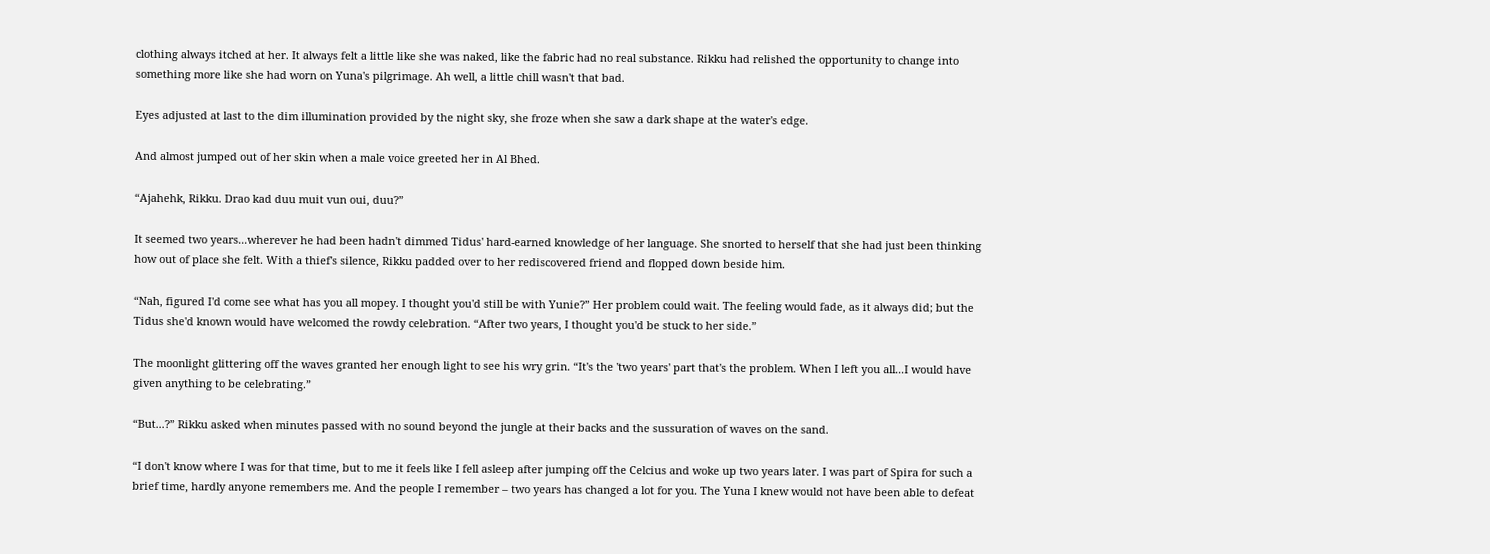clothing always itched at her. It always felt a little like she was naked, like the fabric had no real substance. Rikku had relished the opportunity to change into something more like she had worn on Yuna's pilgrimage. Ah well, a little chill wasn't that bad.

Eyes adjusted at last to the dim illumination provided by the night sky, she froze when she saw a dark shape at the water's edge.

And almost jumped out of her skin when a male voice greeted her in Al Bhed.

“Ajahehk, Rikku. Drao kad duu muit vun oui, duu?”

It seemed two years...wherever he had been hadn't dimmed Tidus' hard-earned knowledge of her language. She snorted to herself that she had just been thinking how out of place she felt. With a thief's silence, Rikku padded over to her rediscovered friend and flopped down beside him.

“Nah, figured I'd come see what has you all mopey. I thought you'd still be with Yunie?” Her problem could wait. The feeling would fade, as it always did; but the Tidus she'd known would have welcomed the rowdy celebration. “After two years, I thought you'd be stuck to her side.”

The moonlight glittering off the waves granted her enough light to see his wry grin. “It's the 'two years' part that's the problem. When I left you all...I would have given anything to be celebrating.”

“But...?” Rikku asked when minutes passed with no sound beyond the jungle at their backs and the sussuration of waves on the sand.

“I don't know where I was for that time, but to me it feels like I fell asleep after jumping off the Celcius and woke up two years later. I was part of Spira for such a brief time, hardly anyone remembers me. And the people I remember – two years has changed a lot for you. The Yuna I knew would not have been able to defeat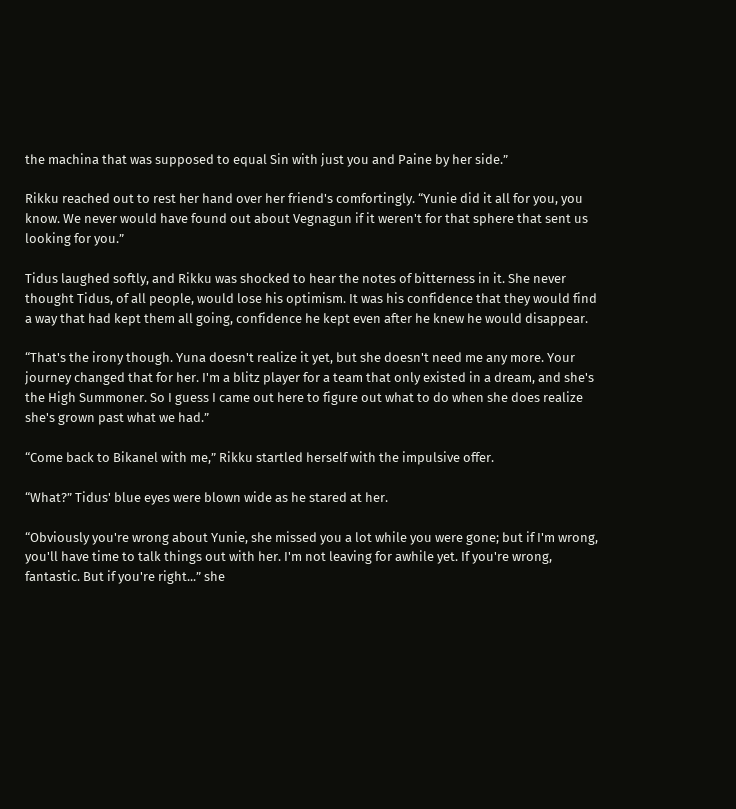the machina that was supposed to equal Sin with just you and Paine by her side.”

Rikku reached out to rest her hand over her friend's comfortingly. “Yunie did it all for you, you know. We never would have found out about Vegnagun if it weren't for that sphere that sent us looking for you.”

Tidus laughed softly, and Rikku was shocked to hear the notes of bitterness in it. She never thought Tidus, of all people, would lose his optimism. It was his confidence that they would find a way that had kept them all going, confidence he kept even after he knew he would disappear.

“That's the irony though. Yuna doesn't realize it yet, but she doesn't need me any more. Your journey changed that for her. I'm a blitz player for a team that only existed in a dream, and she's the High Summoner. So I guess I came out here to figure out what to do when she does realize she's grown past what we had.”

“Come back to Bikanel with me,” Rikku startled herself with the impulsive offer.

“What?” Tidus' blue eyes were blown wide as he stared at her.

“Obviously you're wrong about Yunie, she missed you a lot while you were gone; but if I'm wrong, you'll have time to talk things out with her. I'm not leaving for awhile yet. If you're wrong, fantastic. But if you're right...” she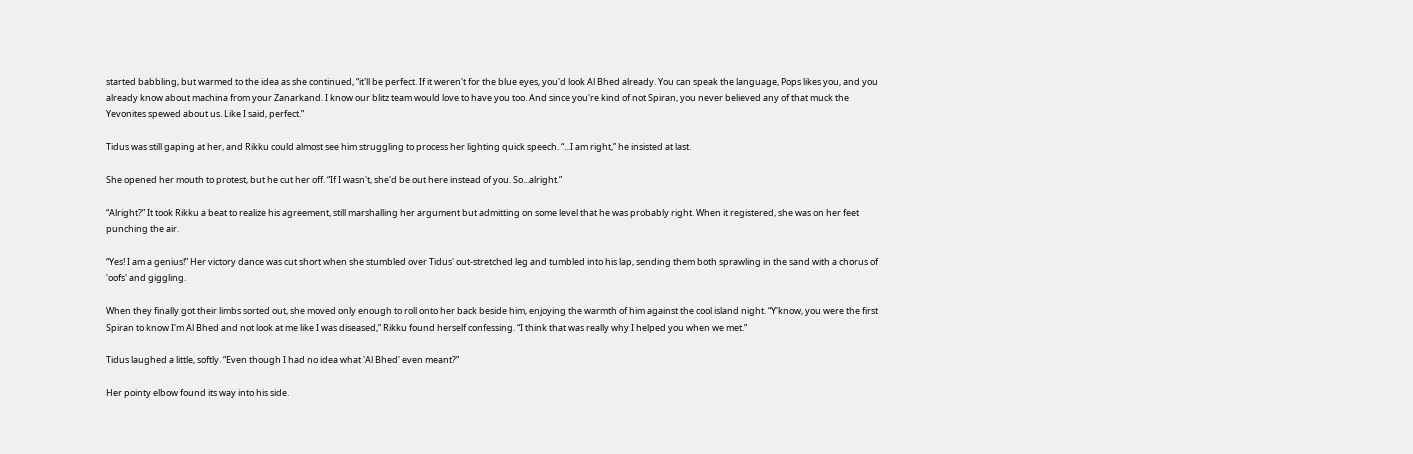started babbling, but warmed to the idea as she continued, “it'll be perfect. If it weren't for the blue eyes, you'd look Al Bhed already. You can speak the language, Pops likes you, and you already know about machina from your Zanarkand. I know our blitz team would love to have you too. And since you're kind of not Spiran, you never believed any of that muck the Yevonites spewed about us. Like I said, perfect.”

Tidus was still gaping at her, and Rikku could almost see him struggling to process her lighting quick speech. “...I am right,” he insisted at last.

She opened her mouth to protest, but he cut her off. “If I wasn't, she'd be out here instead of you. So...alright.”

“Alright?” It took Rikku a beat to realize his agreement, still marshalling her argument but admitting on some level that he was probably right. When it registered, she was on her feet punching the air.

“Yes! I am a genius!” Her victory dance was cut short when she stumbled over Tidus' out-stretched leg and tumbled into his lap, sending them both sprawling in the sand with a chorus of 'oofs' and giggling.

When they finally got their limbs sorted out, she moved only enough to roll onto her back beside him, enjoying the warmth of him against the cool island night. “Y'know, you were the first Spiran to know I'm Al Bhed and not look at me like I was diseased,” Rikku found herself confessing. “I think that was really why I helped you when we met.”

Tidus laughed a little, softly. “Even though I had no idea what 'Al Bhed' even meant?”

Her pointy elbow found its way into his side.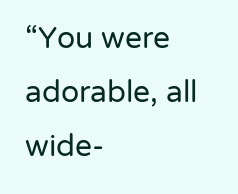“You were adorable, all wide-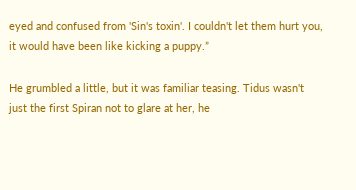eyed and confused from 'Sin's toxin'. I couldn't let them hurt you, it would have been like kicking a puppy.”

He grumbled a little, but it was familiar teasing. Tidus wasn't just the first Spiran not to glare at her, he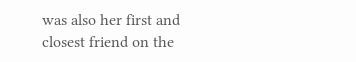was also her first and closest friend on the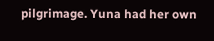pilgrimage. Yuna had her own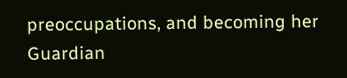preoccupations, and becoming her Guardian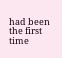had been the first time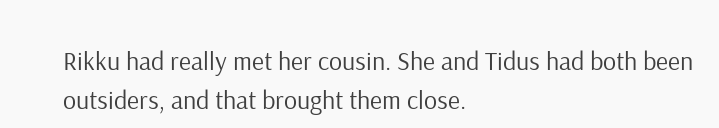Rikku had really met her cousin. She and Tidus had both been outsiders, and that brought them close.